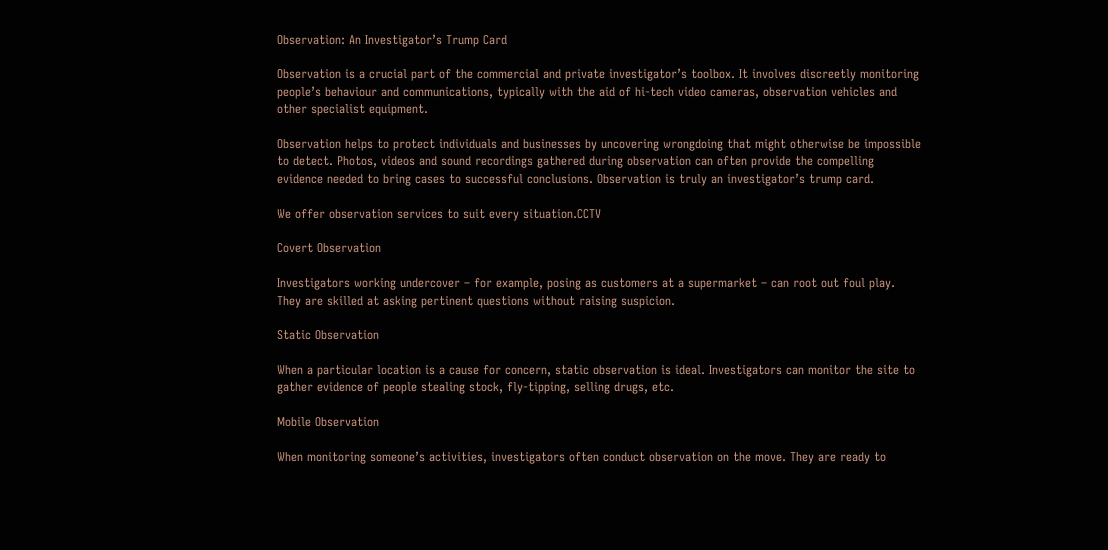Observation: An Investigator’s Trump Card

Observation is a crucial part of the commercial and private investigator’s toolbox. It involves discreetly monitoring people’s behaviour and communications, typically with the aid of hi-tech video cameras, observation vehicles and other specialist equipment.

Observation helps to protect individuals and businesses by uncovering wrongdoing that might otherwise be impossible to detect. Photos, videos and sound recordings gathered during observation can often provide the compelling evidence needed to bring cases to successful conclusions. Observation is truly an investigator’s trump card.

We offer observation services to suit every situation.CCTV

Covert Observation

Investigators working undercover – for example, posing as customers at a supermarket – can root out foul play. They are skilled at asking pertinent questions without raising suspicion.

Static Observation

When a particular location is a cause for concern, static observation is ideal. Investigators can monitor the site to gather evidence of people stealing stock, fly-tipping, selling drugs, etc.

Mobile Observation

When monitoring someone’s activities, investigators often conduct observation on the move. They are ready to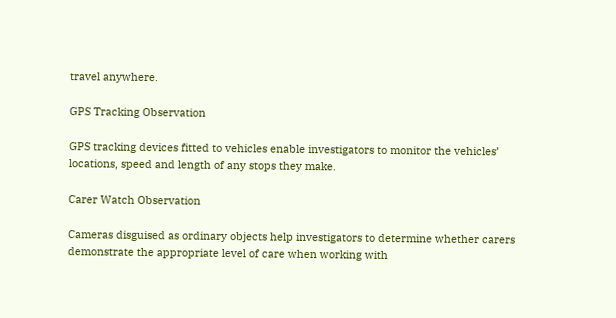travel anywhere.

GPS Tracking Observation

GPS tracking devices fitted to vehicles enable investigators to monitor the vehicles’ locations, speed and length of any stops they make.

Carer Watch Observation

Cameras disguised as ordinary objects help investigators to determine whether carers demonstrate the appropriate level of care when working with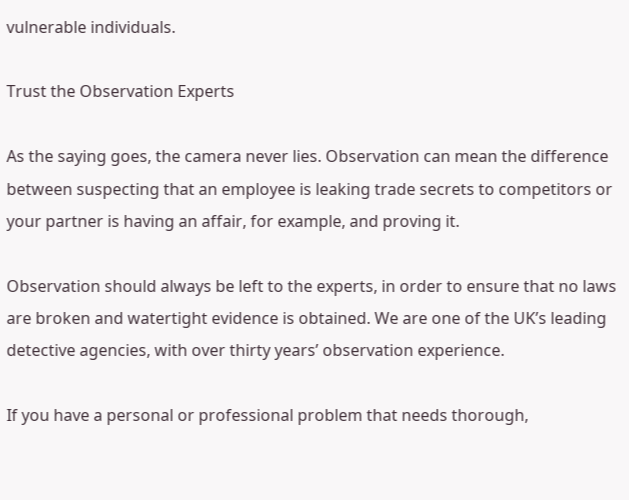vulnerable individuals.

Trust the Observation Experts

As the saying goes, the camera never lies. Observation can mean the difference between suspecting that an employee is leaking trade secrets to competitors or your partner is having an affair, for example, and proving it.

Observation should always be left to the experts, in order to ensure that no laws are broken and watertight evidence is obtained. We are one of the UK’s leading detective agencies, with over thirty years’ observation experience.

If you have a personal or professional problem that needs thorough,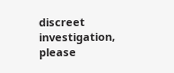discreet investigation, please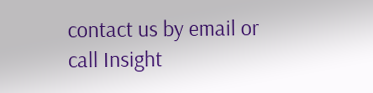contact us by email or call Insight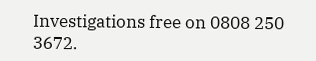Investigations free on 0808 250 3672.